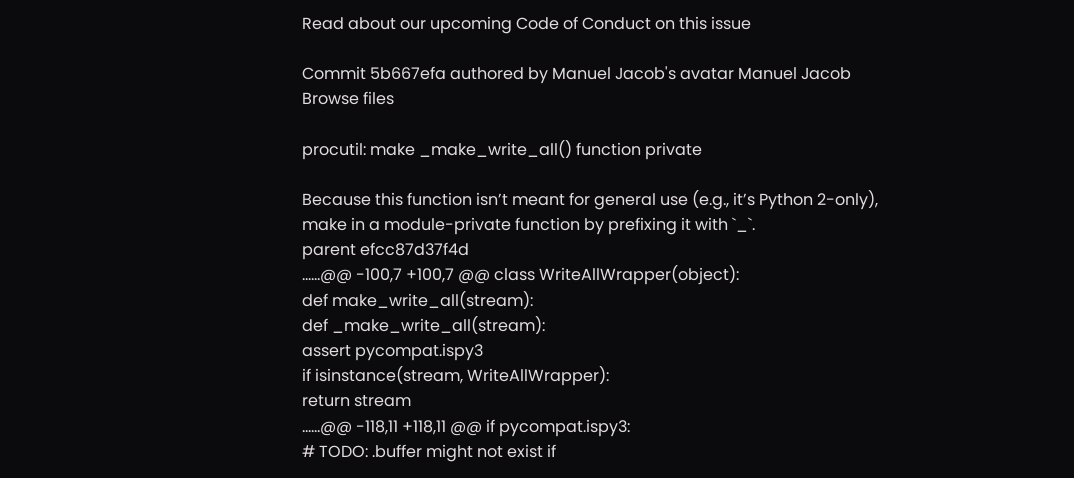Read about our upcoming Code of Conduct on this issue

Commit 5b667efa authored by Manuel Jacob's avatar Manuel Jacob
Browse files

procutil: make _make_write_all() function private

Because this function isn’t meant for general use (e.g., it’s Python 2-only),
make in a module-private function by prefixing it with `_`.
parent efcc87d37f4d
......@@ -100,7 +100,7 @@ class WriteAllWrapper(object):
def make_write_all(stream):
def _make_write_all(stream):
assert pycompat.ispy3
if isinstance(stream, WriteAllWrapper):
return stream
......@@ -118,11 +118,11 @@ if pycompat.ispy3:
# TODO: .buffer might not exist if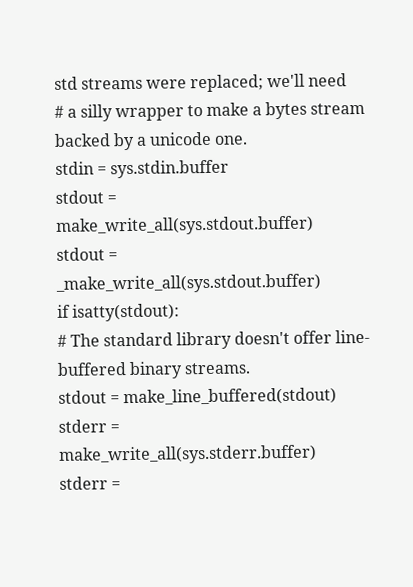std streams were replaced; we'll need
# a silly wrapper to make a bytes stream backed by a unicode one.
stdin = sys.stdin.buffer
stdout = make_write_all(sys.stdout.buffer)
stdout = _make_write_all(sys.stdout.buffer)
if isatty(stdout):
# The standard library doesn't offer line-buffered binary streams.
stdout = make_line_buffered(stdout)
stderr = make_write_all(sys.stderr.buffer)
stderr =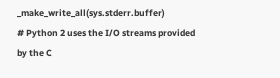_make_write_all(sys.stderr.buffer)
# Python 2 uses the I/O streams provided by the C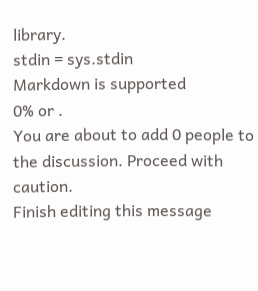library.
stdin = sys.stdin
Markdown is supported
0% or .
You are about to add 0 people to the discussion. Proceed with caution.
Finish editing this message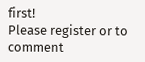first!
Please register or to comment